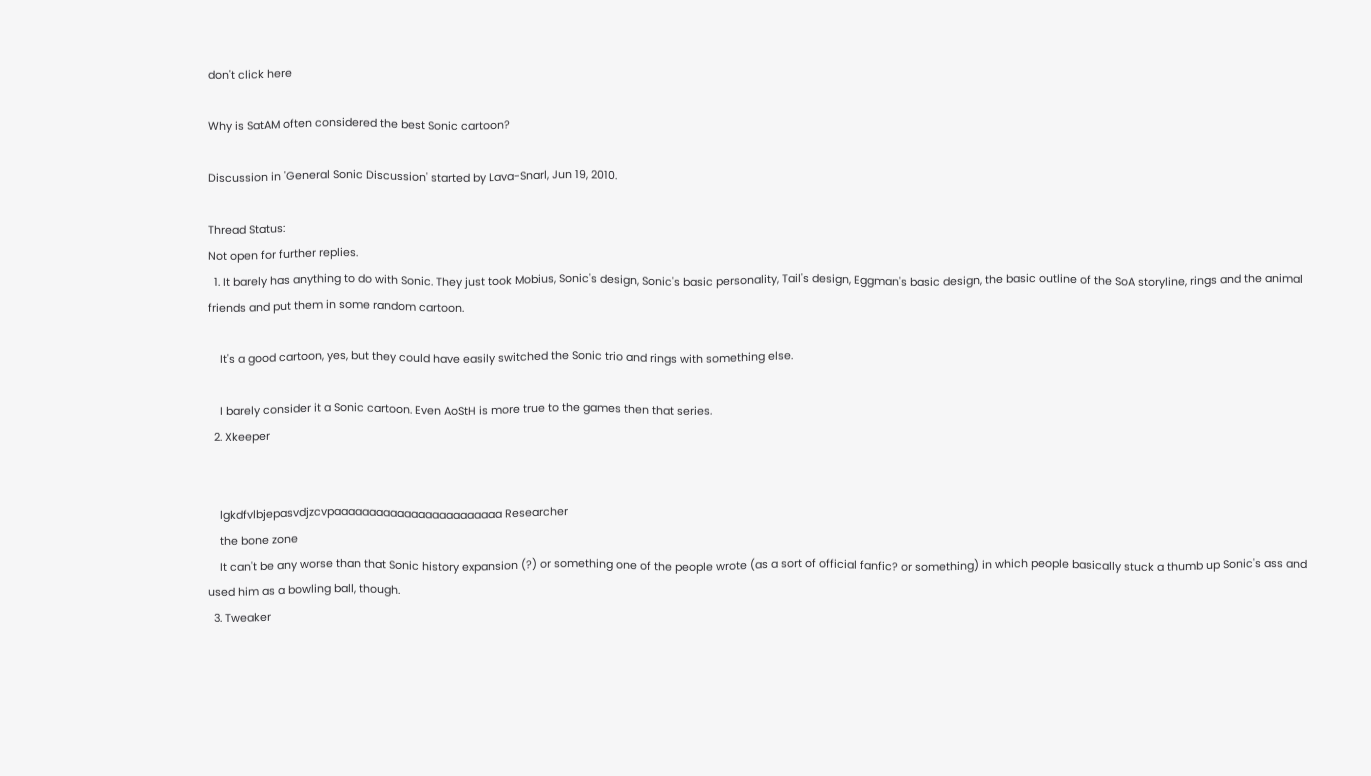don't click here

Why is SatAM often considered the best Sonic cartoon?

Discussion in 'General Sonic Discussion' started by Lava-Snarl, Jun 19, 2010.

Thread Status:
Not open for further replies.
  1. It barely has anything to do with Sonic. They just took Mobius, Sonic's design, Sonic's basic personality, Tail's design, Eggman's basic design, the basic outline of the SoA storyline, rings and the animal friends and put them in some random cartoon.

    It's a good cartoon, yes, but they could have easily switched the Sonic trio and rings with something else.

    I barely consider it a Sonic cartoon. Even AoStH is more true to the games then that series.
  2. Xkeeper


    lgkdfvlbjepasvdjzcvpaaaaaaaaaaaaaaaaaaaaaaaa Researcher
    the bone zone
    It can't be any worse than that Sonic history expansion (?) or something one of the people wrote (as a sort of official fanfic? or something) in which people basically stuck a thumb up Sonic's ass and used him as a bowling ball, though.
  3. Tweaker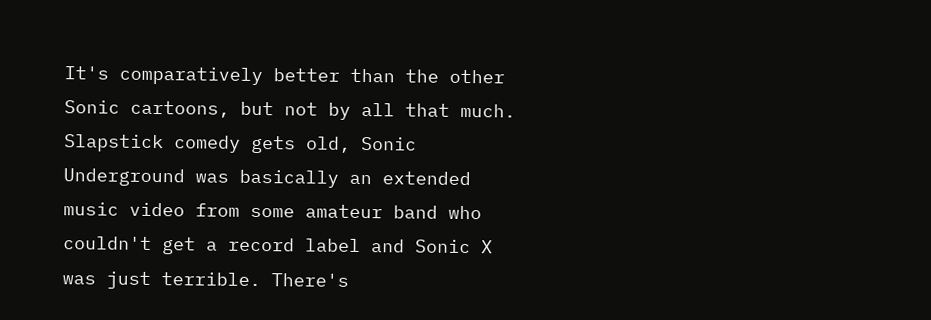It's comparatively better than the other Sonic cartoons, but not by all that much. Slapstick comedy gets old, Sonic Underground was basically an extended music video from some amateur band who couldn't get a record label and Sonic X was just terrible. There's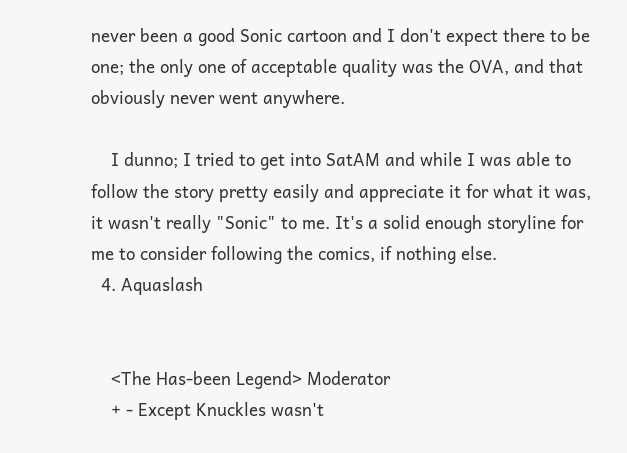never been a good Sonic cartoon and I don't expect there to be one; the only one of acceptable quality was the OVA, and that obviously never went anywhere.

    I dunno; I tried to get into SatAM and while I was able to follow the story pretty easily and appreciate it for what it was, it wasn't really "Sonic" to me. It's a solid enough storyline for me to consider following the comics, if nothing else.
  4. Aquaslash


    <The Has-been Legend> Moderator
    + - Except Knuckles wasn't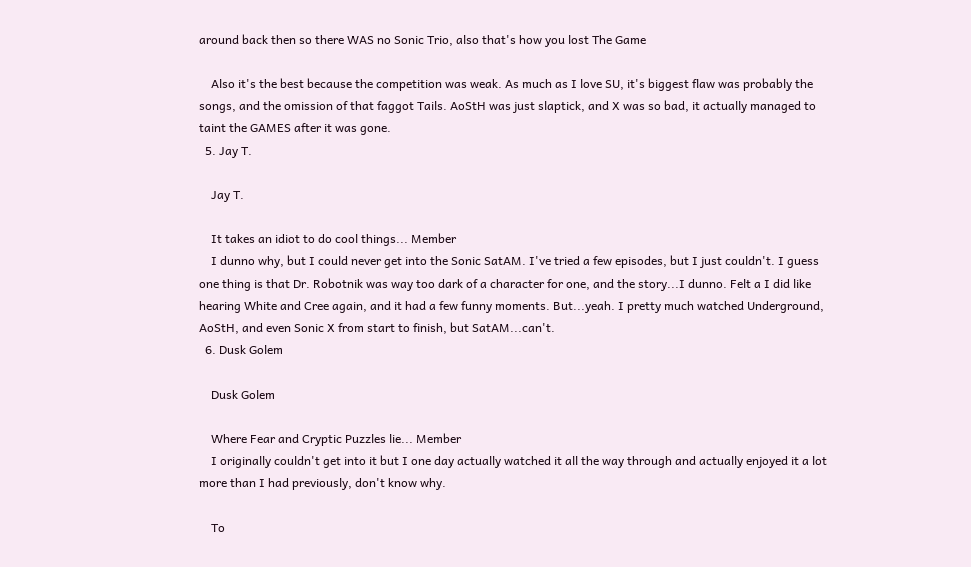around back then so there WAS no Sonic Trio, also that's how you lost The Game

    Also it's the best because the competition was weak. As much as I love SU, it's biggest flaw was probably the songs, and the omission of that faggot Tails. AoStH was just slaptick, and X was so bad, it actually managed to taint the GAMES after it was gone.
  5. Jay T.

    Jay T.

    It takes an idiot to do cool things... Member
    I dunno why, but I could never get into the Sonic SatAM. I've tried a few episodes, but I just couldn't. I guess one thing is that Dr. Robotnik was way too dark of a character for one, and the story...I dunno. Felt a I did like hearing White and Cree again, and it had a few funny moments. But...yeah. I pretty much watched Underground, AoStH, and even Sonic X from start to finish, but SatAM...can't.
  6. Dusk Golem

    Dusk Golem

    Where Fear and Cryptic Puzzles lie... Member
    I originally couldn't get into it but I one day actually watched it all the way through and actually enjoyed it a lot more than I had previously, don't know why.

    To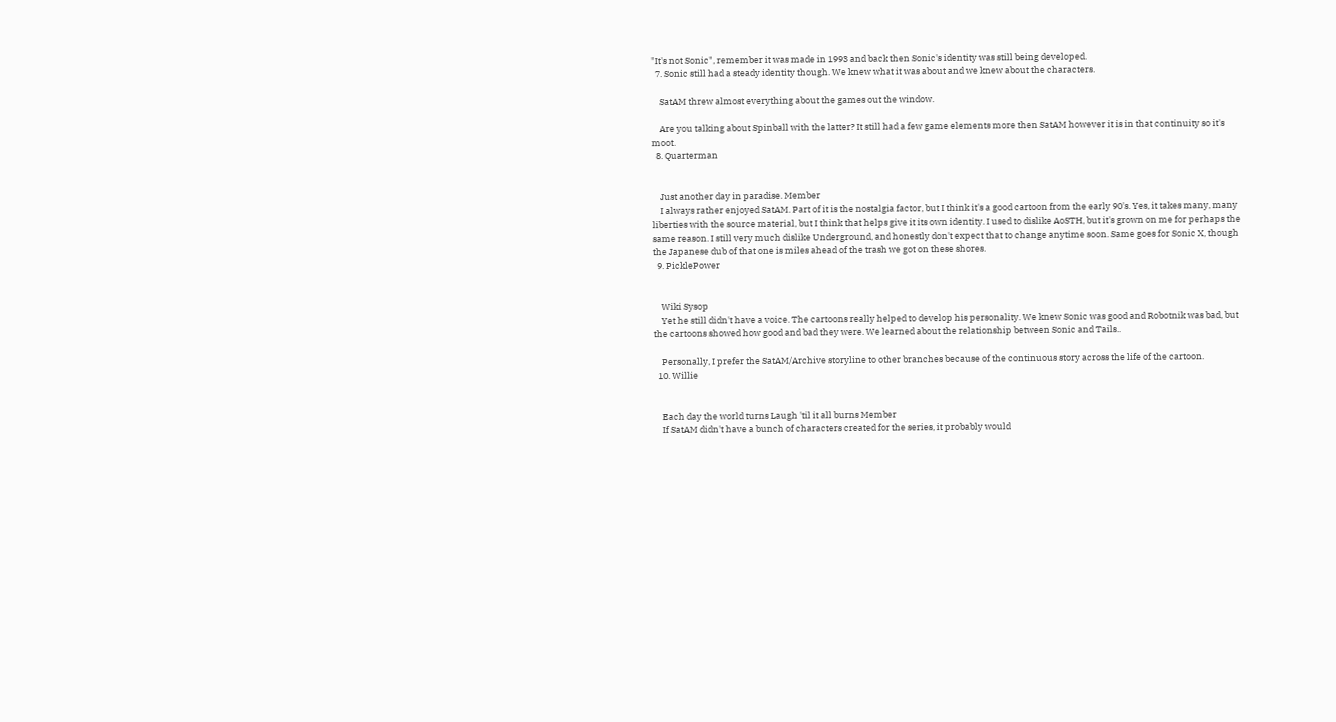"It's not Sonic", remember it was made in 1993 and back then Sonic's identity was still being developed.
  7. Sonic still had a steady identity though. We knew what it was about and we knew about the characters.

    SatAM threw almost everything about the games out the window.

    Are you talking about Spinball with the latter? It still had a few game elements more then SatAM however it is in that continuity so it's moot.
  8. Quarterman


    Just another day in paradise. Member
    I always rather enjoyed SatAM. Part of it is the nostalgia factor, but I think it's a good cartoon from the early 90's. Yes, it takes many, many liberties with the source material, but I think that helps give it its own identity. I used to dislike AoSTH, but it's grown on me for perhaps the same reason. I still very much dislike Underground, and honestly don't expect that to change anytime soon. Same goes for Sonic X, though the Japanese dub of that one is miles ahead of the trash we got on these shores.
  9. PicklePower


    Wiki Sysop
    Yet he still didn't have a voice. The cartoons really helped to develop his personality. We knew Sonic was good and Robotnik was bad, but the cartoons showed how good and bad they were. We learned about the relationship between Sonic and Tails..

    Personally, I prefer the SatAM/Archive storyline to other branches because of the continuous story across the life of the cartoon.
  10. Willie


    Each day the world turns Laugh 'til it all burns Member
    If SatAM didn't have a bunch of characters created for the series, it probably would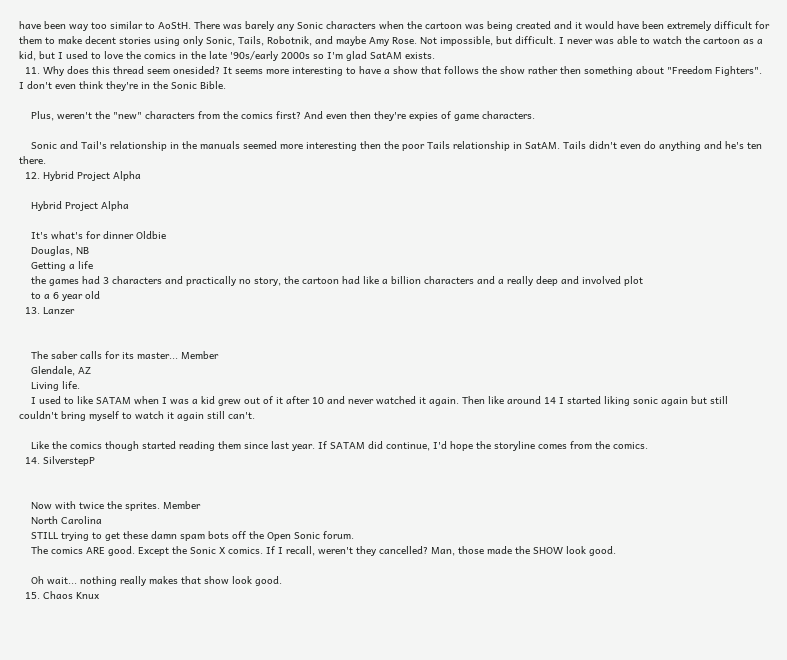have been way too similar to AoStH. There was barely any Sonic characters when the cartoon was being created and it would have been extremely difficult for them to make decent stories using only Sonic, Tails, Robotnik, and maybe Amy Rose. Not impossible, but difficult. I never was able to watch the cartoon as a kid, but I used to love the comics in the late '90s/early 2000s so I'm glad SatAM exists.
  11. Why does this thread seem onesided? It seems more interesting to have a show that follows the show rather then something about "Freedom Fighters". I don't even think they're in the Sonic Bible.

    Plus, weren't the "new" characters from the comics first? And even then they're expies of game characters.

    Sonic and Tail's relationship in the manuals seemed more interesting then the poor Tails relationship in SatAM. Tails didn't even do anything and he's ten there.
  12. Hybrid Project Alpha

    Hybrid Project Alpha

    It's what's for dinner Oldbie
    Douglas, NB
    Getting a life
    the games had 3 characters and practically no story, the cartoon had like a billion characters and a really deep and involved plot
    to a 6 year old
  13. Lanzer


    The saber calls for its master... Member
    Glendale, AZ
    Living life.
    I used to like SATAM when I was a kid grew out of it after 10 and never watched it again. Then like around 14 I started liking sonic again but still couldn't bring myself to watch it again still can't.

    Like the comics though started reading them since last year. If SATAM did continue, I'd hope the storyline comes from the comics.
  14. SilverstepP


    Now with twice the sprites. Member
    North Carolina
    STILL trying to get these damn spam bots off the Open Sonic forum.
    The comics ARE good. Except the Sonic X comics. If I recall, weren't they cancelled? Man, those made the SHOW look good.

    Oh wait... nothing really makes that show look good.
  15. Chaos Knux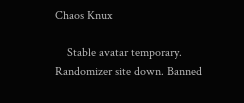Chaos Knux

    Stable avatar temporary. Randomizer site down. Banned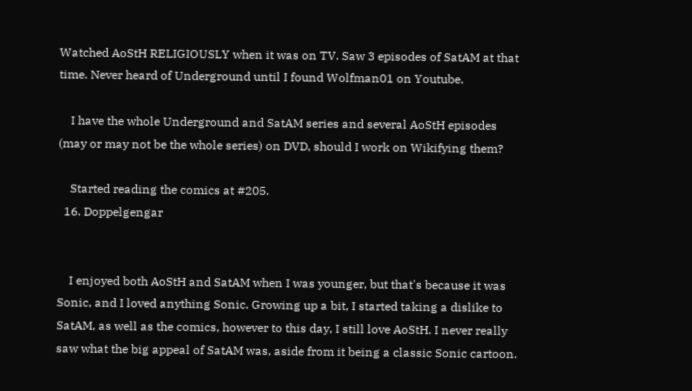Watched AoStH RELIGIOUSLY when it was on TV. Saw 3 episodes of SatAM at that time. Never heard of Underground until I found Wolfman01 on Youtube.

    I have the whole Underground and SatAM series and several AoStH episodes (may or may not be the whole series) on DVD, should I work on Wikifying them?

    Started reading the comics at #205.
  16. Doppelgengar


    I enjoyed both AoStH and SatAM when I was younger, but that's because it was Sonic, and I loved anything Sonic. Growing up a bit, I started taking a dislike to SatAM, as well as the comics, however to this day, I still love AoStH. I never really saw what the big appeal of SatAM was, aside from it being a classic Sonic cartoon.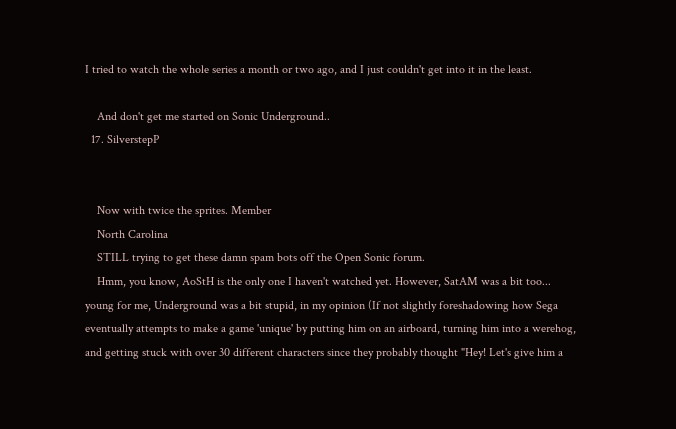I tried to watch the whole series a month or two ago, and I just couldn't get into it in the least.

    And don't get me started on Sonic Underground..
  17. SilverstepP


    Now with twice the sprites. Member
    North Carolina
    STILL trying to get these damn spam bots off the Open Sonic forum.
    Hmm, you know, AoStH is the only one I haven't watched yet. However, SatAM was a bit too... young for me, Underground was a bit stupid, in my opinion (If not slightly foreshadowing how Sega eventually attempts to make a game 'unique' by putting him on an airboard, turning him into a werehog, and getting stuck with over 30 different characters since they probably thought "Hey! Let's give him a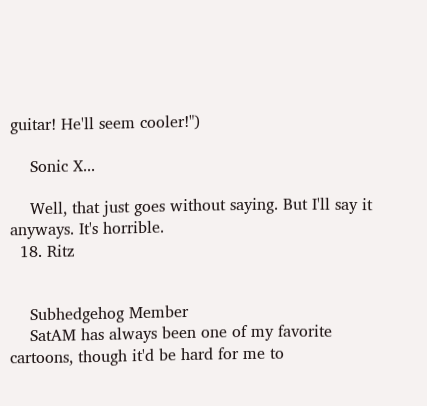guitar! He'll seem cooler!")

    Sonic X...

    Well, that just goes without saying. But I'll say it anyways. It's horrible.
  18. Ritz


    Subhedgehog Member
    SatAM has always been one of my favorite cartoons, though it'd be hard for me to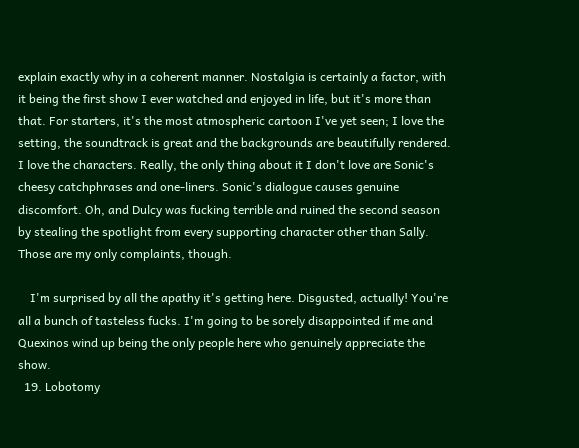explain exactly why in a coherent manner. Nostalgia is certainly a factor, with it being the first show I ever watched and enjoyed in life, but it's more than that. For starters, it's the most atmospheric cartoon I've yet seen; I love the setting, the soundtrack is great and the backgrounds are beautifully rendered. I love the characters. Really, the only thing about it I don't love are Sonic's cheesy catchphrases and one-liners. Sonic's dialogue causes genuine discomfort. Oh, and Dulcy was fucking terrible and ruined the second season by stealing the spotlight from every supporting character other than Sally. Those are my only complaints, though.

    I'm surprised by all the apathy it's getting here. Disgusted, actually! You're all a bunch of tasteless fucks. I'm going to be sorely disappointed if me and Quexinos wind up being the only people here who genuinely appreciate the show.
  19. Lobotomy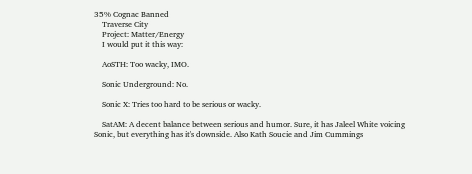35% Cognac Banned
    Traverse City
    Project: Matter/Energy
    I would put it this way:

    AoSTH: Too wacky, IMO.

    Sonic Underground: No.

    Sonic X: Tries too hard to be serious or wacky.

    SatAM: A decent balance between serious and humor. Sure, it has Jaleel White voicing Sonic, but everything has it's downside. Also Kath Soucie and Jim Cummings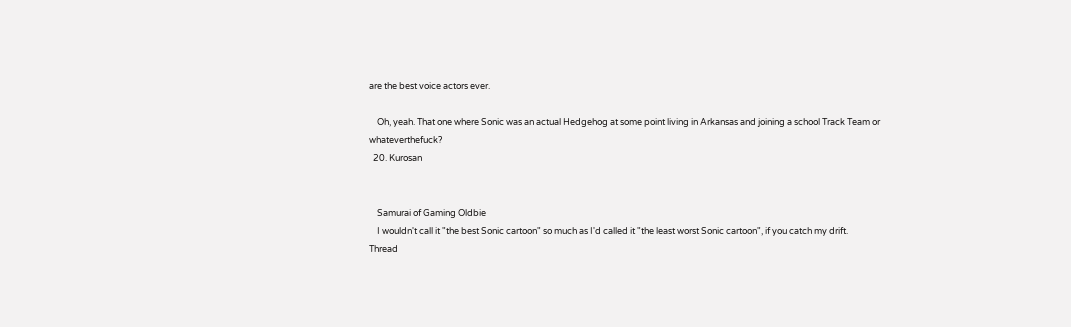are the best voice actors ever.

    Oh, yeah. That one where Sonic was an actual Hedgehog at some point living in Arkansas and joining a school Track Team or whateverthefuck?
  20. Kurosan


    Samurai of Gaming Oldbie
    I wouldn't call it "the best Sonic cartoon" so much as I'd called it "the least worst Sonic cartoon", if you catch my drift.
Thread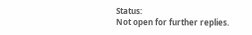Status:
Not open for further replies.